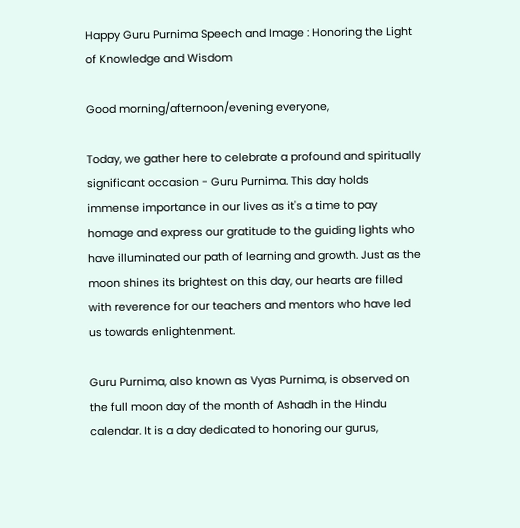Happy Guru Purnima Speech and Image : Honoring the Light of Knowledge and Wisdom

Good morning/afternoon/evening everyone,

Today, we gather here to celebrate a profound and spiritually significant occasion - Guru Purnima. This day holds immense importance in our lives as it's a time to pay homage and express our gratitude to the guiding lights who have illuminated our path of learning and growth. Just as the moon shines its brightest on this day, our hearts are filled with reverence for our teachers and mentors who have led us towards enlightenment.

Guru Purnima, also known as Vyas Purnima, is observed on the full moon day of the month of Ashadh in the Hindu calendar. It is a day dedicated to honoring our gurus,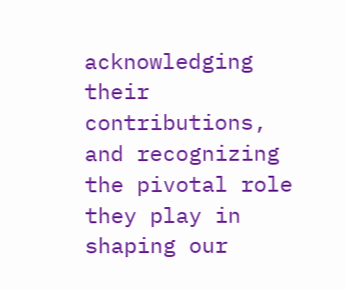acknowledging their contributions, and recognizing the pivotal role they play in shaping our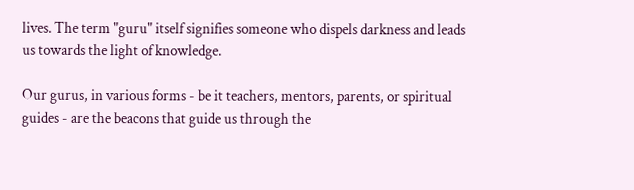lives. The term "guru" itself signifies someone who dispels darkness and leads us towards the light of knowledge.

Our gurus, in various forms - be it teachers, mentors, parents, or spiritual guides - are the beacons that guide us through the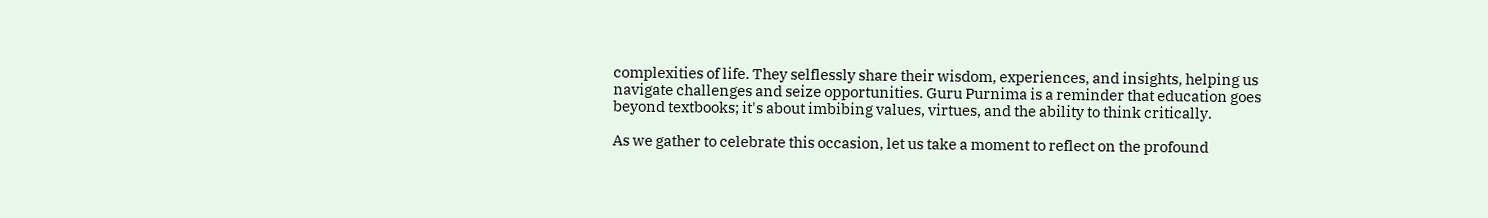complexities of life. They selflessly share their wisdom, experiences, and insights, helping us navigate challenges and seize opportunities. Guru Purnima is a reminder that education goes beyond textbooks; it's about imbibing values, virtues, and the ability to think critically.

As we gather to celebrate this occasion, let us take a moment to reflect on the profound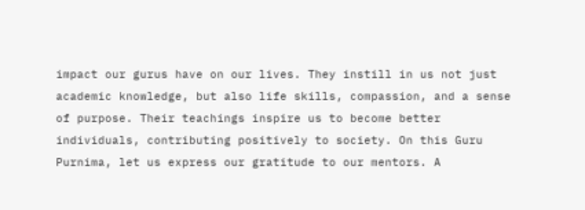impact our gurus have on our lives. They instill in us not just academic knowledge, but also life skills, compassion, and a sense of purpose. Their teachings inspire us to become better individuals, contributing positively to society. On this Guru Purnima, let us express our gratitude to our mentors. A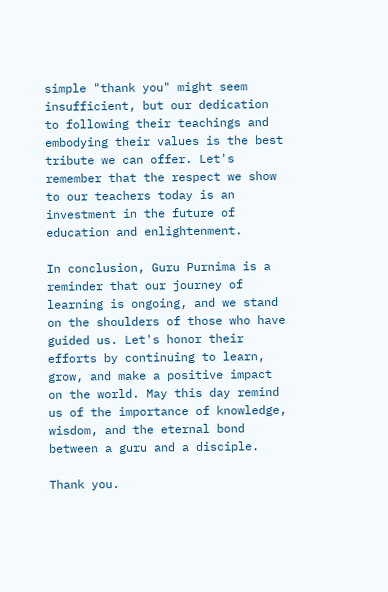simple "thank you" might seem insufficient, but our dedication to following their teachings and embodying their values is the best tribute we can offer. Let's remember that the respect we show to our teachers today is an investment in the future of education and enlightenment.

In conclusion, Guru Purnima is a reminder that our journey of learning is ongoing, and we stand on the shoulders of those who have guided us. Let's honor their efforts by continuing to learn, grow, and make a positive impact on the world. May this day remind us of the importance of knowledge, wisdom, and the eternal bond between a guru and a disciple.

Thank you.